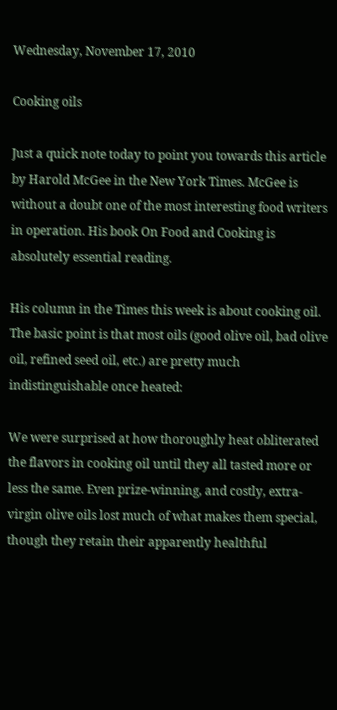Wednesday, November 17, 2010

Cooking oils

Just a quick note today to point you towards this article by Harold McGee in the New York Times. McGee is without a doubt one of the most interesting food writers in operation. His book On Food and Cooking is absolutely essential reading.

His column in the Times this week is about cooking oil. The basic point is that most oils (good olive oil, bad olive oil, refined seed oil, etc.) are pretty much indistinguishable once heated:

We were surprised at how thoroughly heat obliterated the flavors in cooking oil until they all tasted more or less the same. Even prize-winning, and costly, extra-virgin olive oils lost much of what makes them special, though they retain their apparently healthful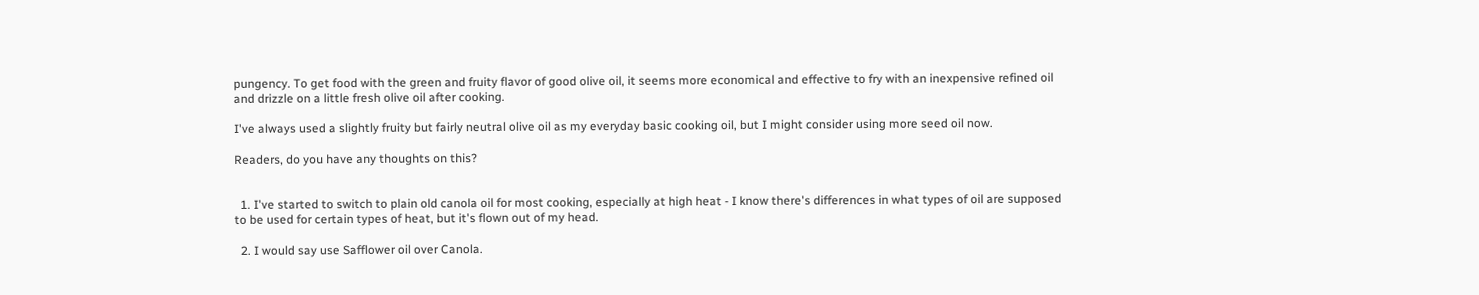pungency. To get food with the green and fruity flavor of good olive oil, it seems more economical and effective to fry with an inexpensive refined oil and drizzle on a little fresh olive oil after cooking.

I've always used a slightly fruity but fairly neutral olive oil as my everyday basic cooking oil, but I might consider using more seed oil now.

Readers, do you have any thoughts on this?


  1. I've started to switch to plain old canola oil for most cooking, especially at high heat - I know there's differences in what types of oil are supposed to be used for certain types of heat, but it's flown out of my head.

  2. I would say use Safflower oil over Canola.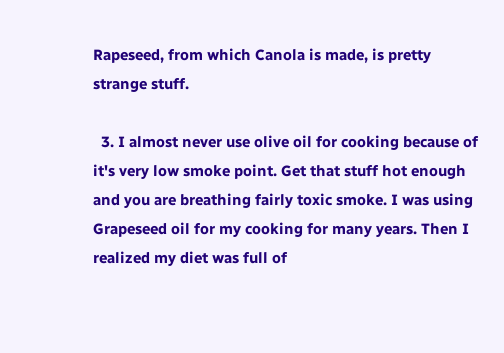Rapeseed, from which Canola is made, is pretty strange stuff.

  3. I almost never use olive oil for cooking because of it's very low smoke point. Get that stuff hot enough and you are breathing fairly toxic smoke. I was using Grapeseed oil for my cooking for many years. Then I realized my diet was full of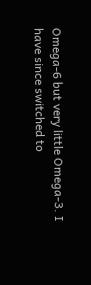Omega-6 but very little Omega-3. I have since switched to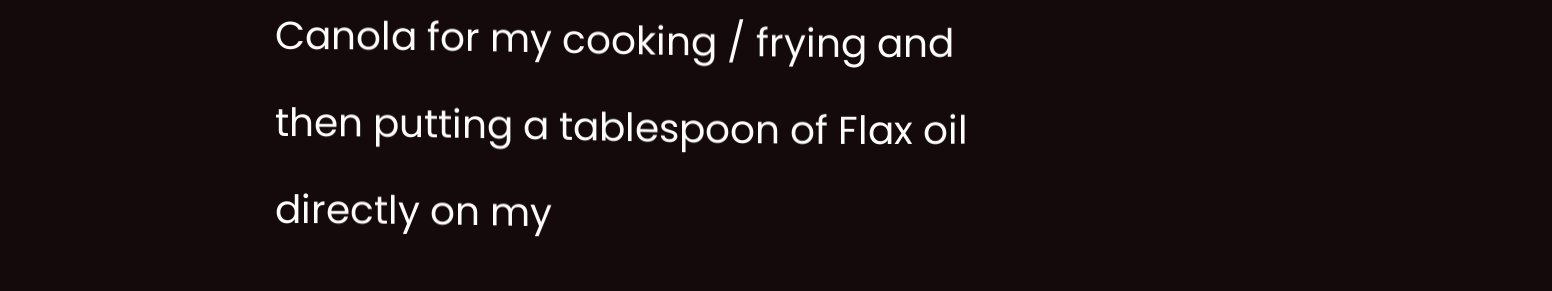Canola for my cooking / frying and then putting a tablespoon of Flax oil directly on my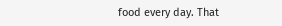food every day. That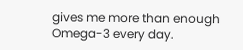gives me more than enough Omega-3 every day.